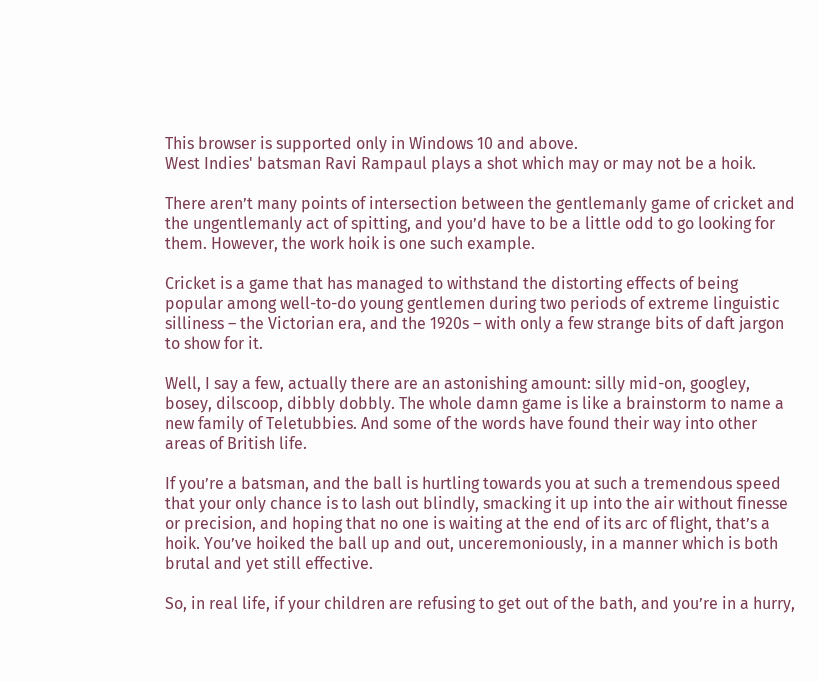This browser is supported only in Windows 10 and above.
West Indies' batsman Ravi Rampaul plays a shot which may or may not be a hoik.

There aren’t many points of intersection between the gentlemanly game of cricket and the ungentlemanly act of spitting, and you’d have to be a little odd to go looking for them. However, the work hoik is one such example.

Cricket is a game that has managed to withstand the distorting effects of being popular among well-to-do young gentlemen during two periods of extreme linguistic silliness – the Victorian era, and the 1920s – with only a few strange bits of daft jargon to show for it.

Well, I say a few, actually there are an astonishing amount: silly mid-on, googley, bosey, dilscoop, dibbly dobbly. The whole damn game is like a brainstorm to name a new family of Teletubbies. And some of the words have found their way into other areas of British life.

If you’re a batsman, and the ball is hurtling towards you at such a tremendous speed that your only chance is to lash out blindly, smacking it up into the air without finesse or precision, and hoping that no one is waiting at the end of its arc of flight, that’s a hoik. You’ve hoiked the ball up and out, unceremoniously, in a manner which is both brutal and yet still effective.

So, in real life, if your children are refusing to get out of the bath, and you’re in a hurry,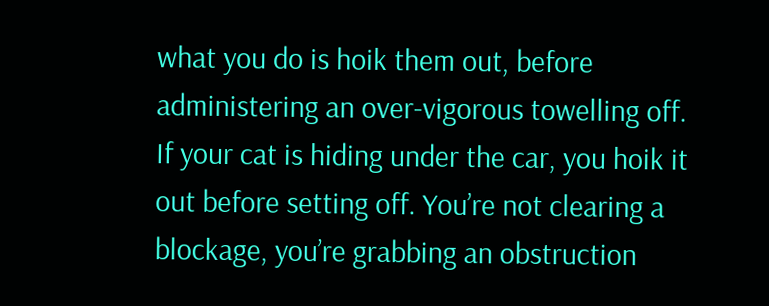what you do is hoik them out, before administering an over-vigorous towelling off. If your cat is hiding under the car, you hoik it out before setting off. You’re not clearing a blockage, you’re grabbing an obstruction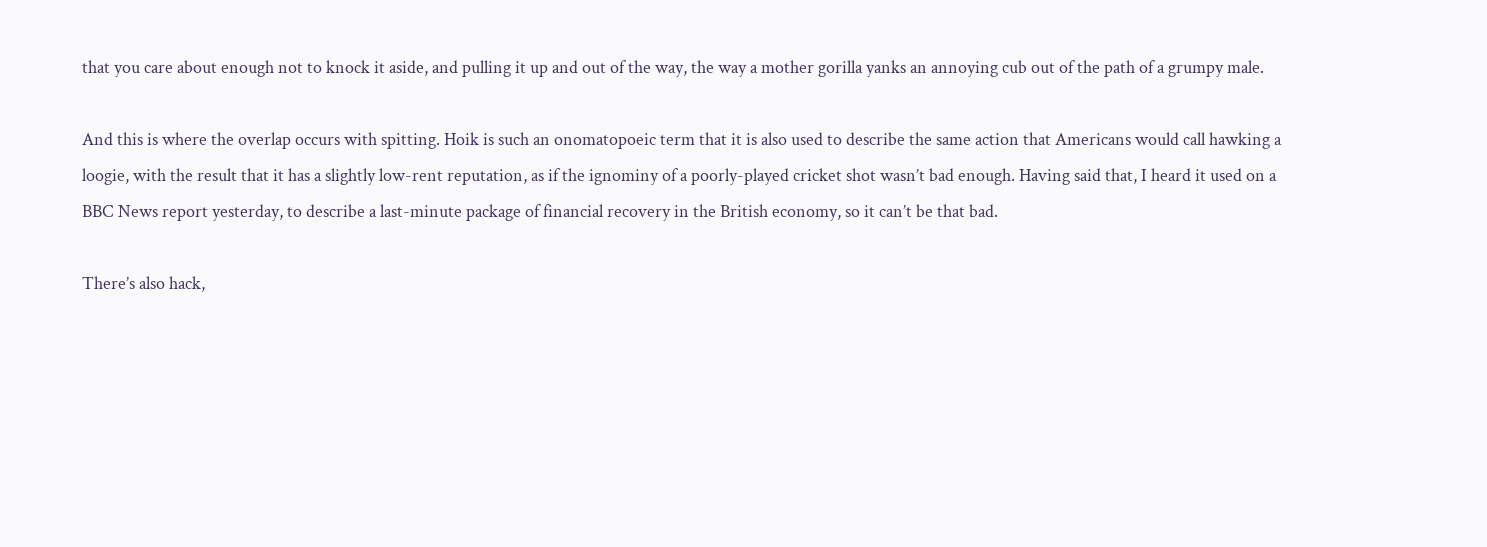that you care about enough not to knock it aside, and pulling it up and out of the way, the way a mother gorilla yanks an annoying cub out of the path of a grumpy male.

And this is where the overlap occurs with spitting. Hoik is such an onomatopoeic term that it is also used to describe the same action that Americans would call hawking a loogie, with the result that it has a slightly low-rent reputation, as if the ignominy of a poorly-played cricket shot wasn’t bad enough. Having said that, I heard it used on a BBC News report yesterday, to describe a last-minute package of financial recovery in the British economy, so it can’t be that bad.

There’s also hack,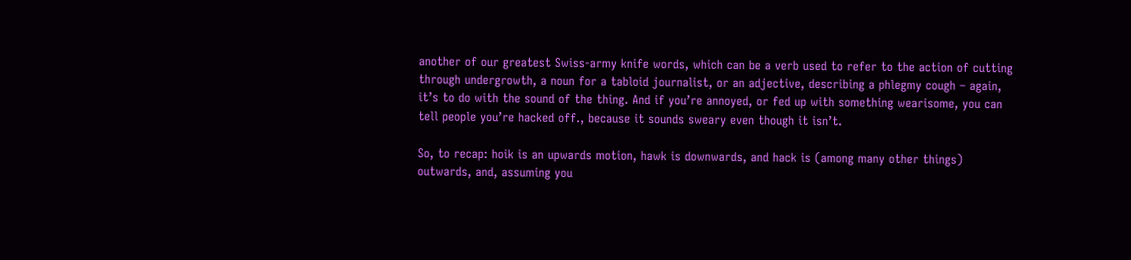another of our greatest Swiss-army knife words, which can be a verb used to refer to the action of cutting through undergrowth, a noun for a tabloid journalist, or an adjective, describing a phlegmy cough – again, it’s to do with the sound of the thing. And if you’re annoyed, or fed up with something wearisome, you can tell people you’re hacked off., because it sounds sweary even though it isn’t.

So, to recap: hoik is an upwards motion, hawk is downwards, and hack is (among many other things) outwards, and, assuming you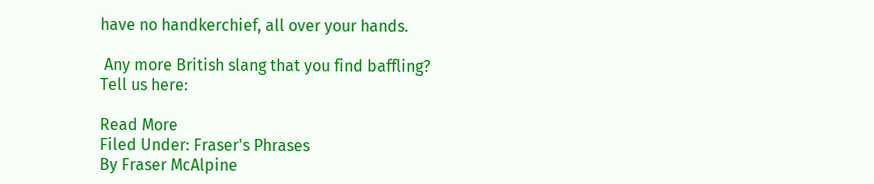have no handkerchief, all over your hands.

 Any more British slang that you find baffling? Tell us here:

Read More
Filed Under: Fraser's Phrases
By Fraser McAlpine